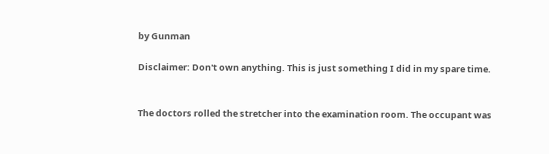by Gunman

Disclaimer: Don't own anything. This is just something I did in my spare time.


The doctors rolled the stretcher into the examination room. The occupant was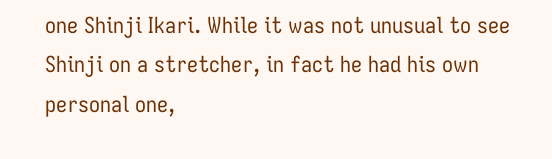one Shinji Ikari. While it was not unusual to see Shinji on a stretcher, in fact he had his own personal one,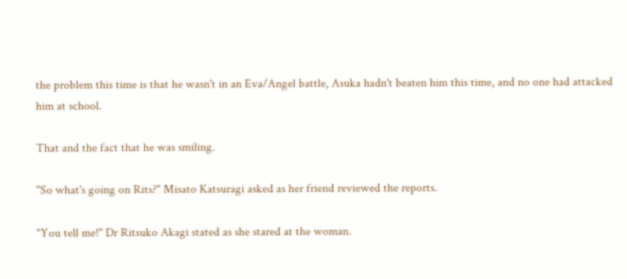the problem this time is that he wasn't in an Eva/Angel battle, Asuka hadn't beaten him this time, and no one had attacked him at school.

That and the fact that he was smiling.

"So what's going on Rits?" Misato Katsuragi asked as her friend reviewed the reports.

"You tell me!" Dr Ritsuko Akagi stated as she stared at the woman.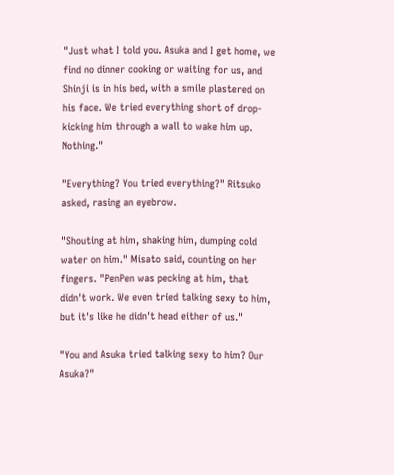"Just what I told you. Asuka and I get home, we find no dinner cooking or waiting for us, and Shinji is in his bed, with a smile plastered on his face. We tried everything short of drop-kicking him through a wall to wake him up. Nothing."

"Everything? You tried everything?" Ritsuko asked, rasing an eyebrow.

"Shouting at him, shaking him, dumping cold water on him." Misato said, counting on her fingers. "PenPen was pecking at him, that didn't work. We even tried talking sexy to him, but it's like he didn't head either of us."

"You and Asuka tried talking sexy to him? Our Asuka?"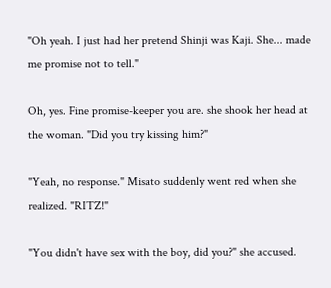"Oh yeah. I just had her pretend Shinji was Kaji. She... made me promise not to tell."

Oh, yes. Fine promise-keeper you are. she shook her head at the woman. "Did you try kissing him?"

"Yeah, no response." Misato suddenly went red when she realized. "RITZ!"

"You didn't have sex with the boy, did you?" she accused.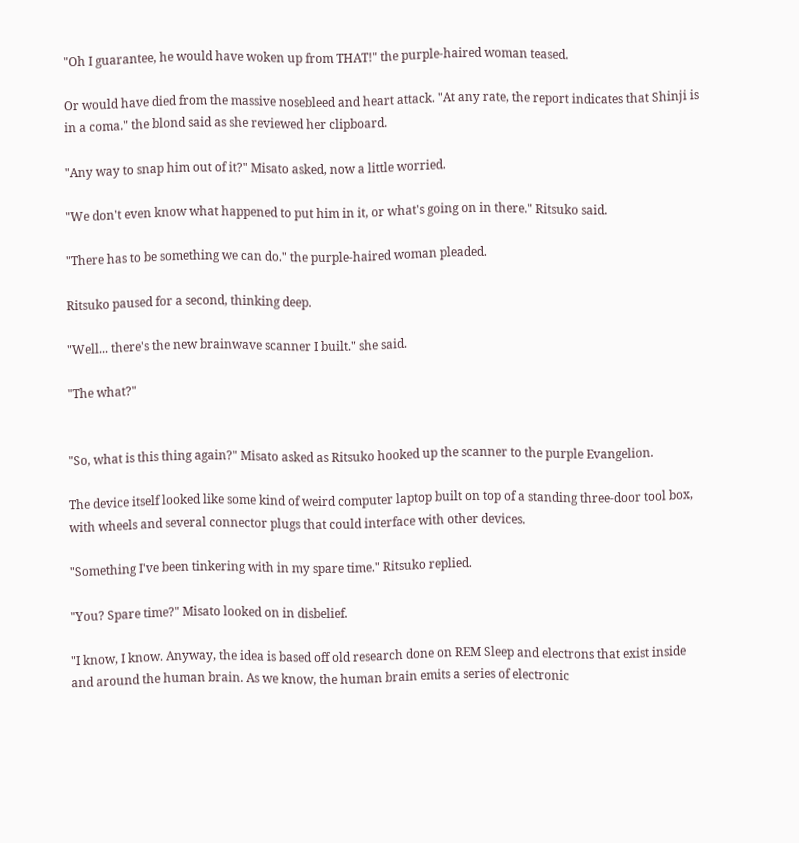"Oh I guarantee, he would have woken up from THAT!" the purple-haired woman teased.

Or would have died from the massive nosebleed and heart attack. "At any rate, the report indicates that Shinji is in a coma." the blond said as she reviewed her clipboard.

"Any way to snap him out of it?" Misato asked, now a little worried.

"We don't even know what happened to put him in it, or what's going on in there." Ritsuko said.

"There has to be something we can do." the purple-haired woman pleaded.

Ritsuko paused for a second, thinking deep.

"Well... there's the new brainwave scanner I built." she said.

"The what?"


"So, what is this thing again?" Misato asked as Ritsuko hooked up the scanner to the purple Evangelion.

The device itself looked like some kind of weird computer laptop built on top of a standing three-door tool box, with wheels and several connector plugs that could interface with other devices.

"Something I've been tinkering with in my spare time." Ritsuko replied.

"You? Spare time?" Misato looked on in disbelief.

"I know, I know. Anyway, the idea is based off old research done on REM Sleep and electrons that exist inside and around the human brain. As we know, the human brain emits a series of electronic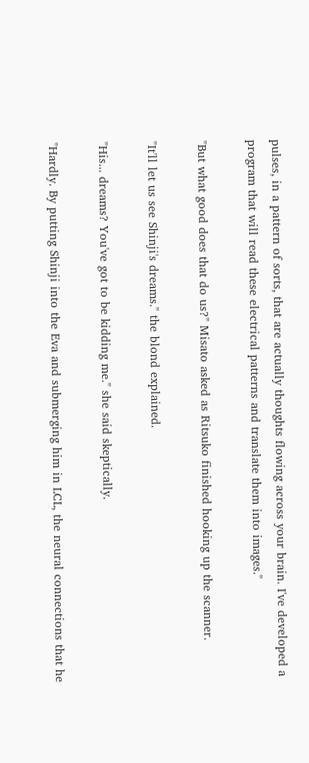pulses, in a pattern of sorts, that are actually thoughts flowing across your brain. I've developed a program that will read these electrical patterns and translate them into images."

"But what good does that do us?" Misato asked as Ritsuko finished hooking up the scanner.

"It'll let us see Shinji's dreams." the blond explained.

"His... dreams? You've got to be kidding me." she said skeptically.

"Hardly. By putting Shinji into the Eva and submerging him in LCL, the neural connections that he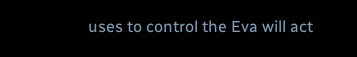uses to control the Eva will act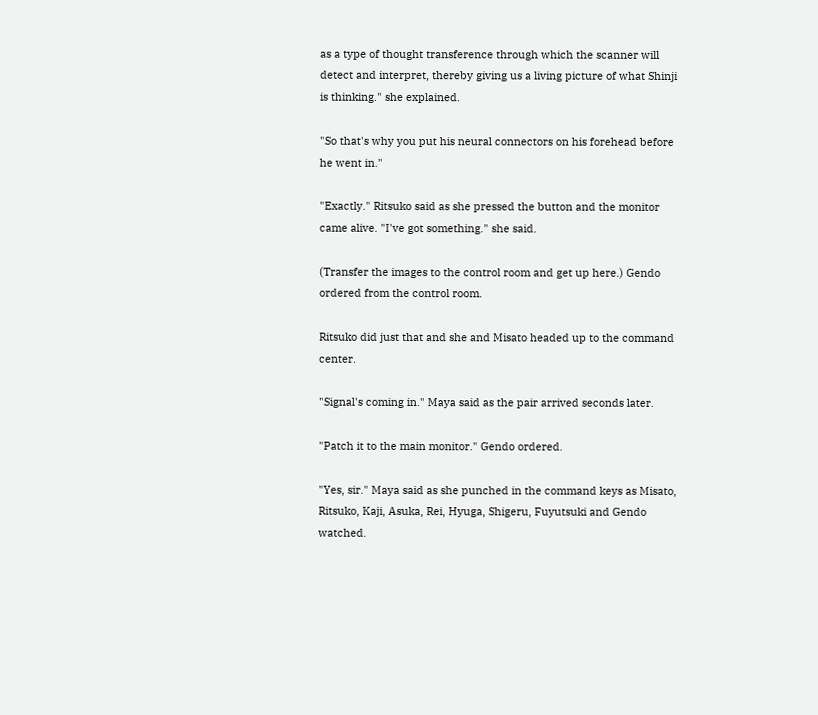as a type of thought transference through which the scanner will detect and interpret, thereby giving us a living picture of what Shinji is thinking." she explained.

"So that's why you put his neural connectors on his forehead before he went in."

"Exactly." Ritsuko said as she pressed the button and the monitor came alive. "I've got something." she said.

(Transfer the images to the control room and get up here.) Gendo ordered from the control room.

Ritsuko did just that and she and Misato headed up to the command center.

"Signal's coming in." Maya said as the pair arrived seconds later.

"Patch it to the main monitor." Gendo ordered.

"Yes, sir." Maya said as she punched in the command keys as Misato, Ritsuko, Kaji, Asuka, Rei, Hyuga, Shigeru, Fuyutsuki and Gendo watched.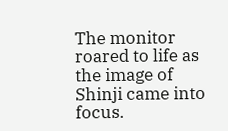The monitor roared to life as the image of Shinji came into focus.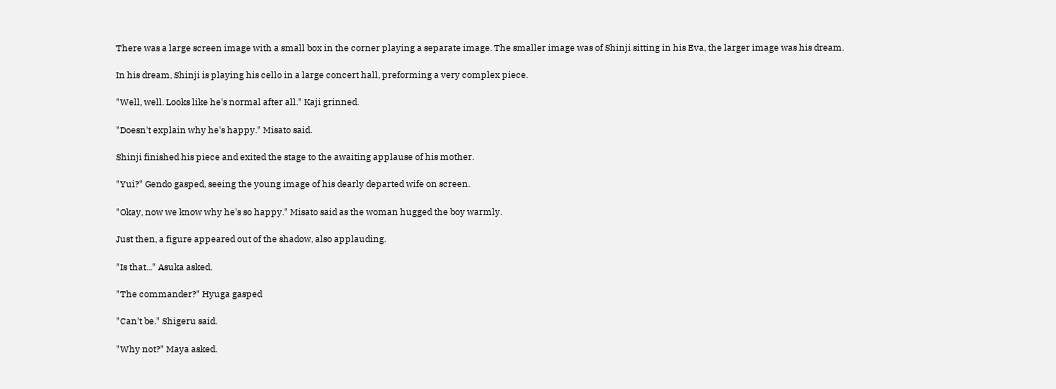There was a large screen image with a small box in the corner playing a separate image. The smaller image was of Shinji sitting in his Eva, the larger image was his dream.

In his dream, Shinji is playing his cello in a large concert hall, preforming a very complex piece.

"Well, well. Looks like he's normal after all." Kaji grinned.

"Doesn't explain why he's happy." Misato said.

Shinji finished his piece and exited the stage to the awaiting applause of his mother.

"Yui?" Gendo gasped, seeing the young image of his dearly departed wife on screen.

"Okay, now we know why he's so happy." Misato said as the woman hugged the boy warmly.

Just then, a figure appeared out of the shadow, also applauding.

"Is that..." Asuka asked.

"The commander?" Hyuga gasped

"Can't be." Shigeru said.

"Why not?" Maya asked.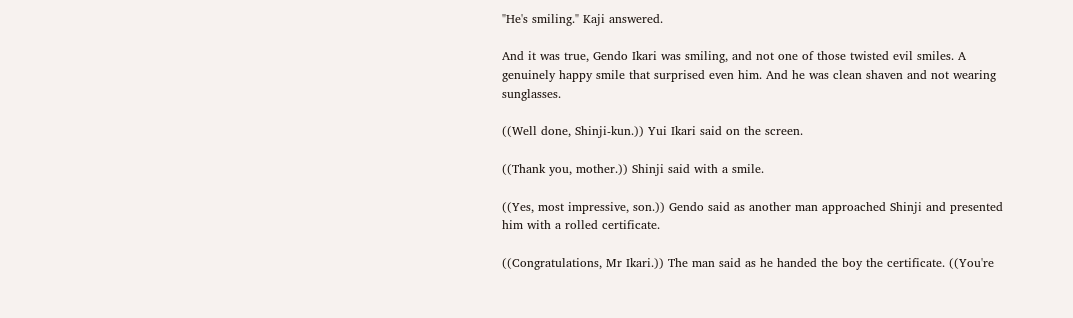"He's smiling." Kaji answered.

And it was true, Gendo Ikari was smiling, and not one of those twisted evil smiles. A genuinely happy smile that surprised even him. And he was clean shaven and not wearing sunglasses.

((Well done, Shinji-kun.)) Yui Ikari said on the screen.

((Thank you, mother.)) Shinji said with a smile.

((Yes, most impressive, son.)) Gendo said as another man approached Shinji and presented him with a rolled certificate.

((Congratulations, Mr Ikari.)) The man said as he handed the boy the certificate. ((You're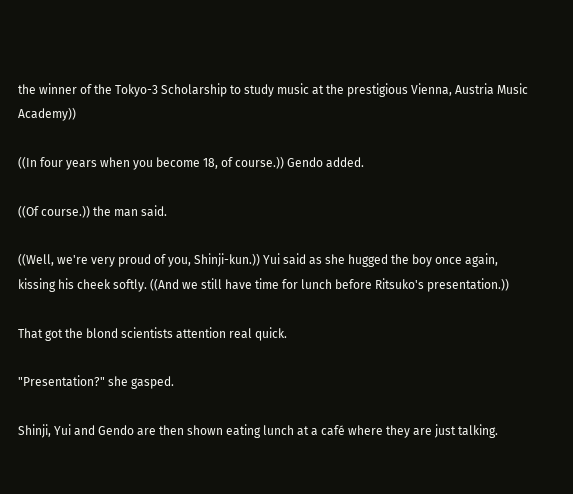the winner of the Tokyo-3 Scholarship to study music at the prestigious Vienna, Austria Music Academy))

((In four years when you become 18, of course.)) Gendo added.

((Of course.)) the man said.

((Well, we're very proud of you, Shinji-kun.)) Yui said as she hugged the boy once again, kissing his cheek softly. ((And we still have time for lunch before Ritsuko's presentation.))

That got the blond scientists attention real quick.

"Presentation?" she gasped.

Shinji, Yui and Gendo are then shown eating lunch at a café where they are just talking.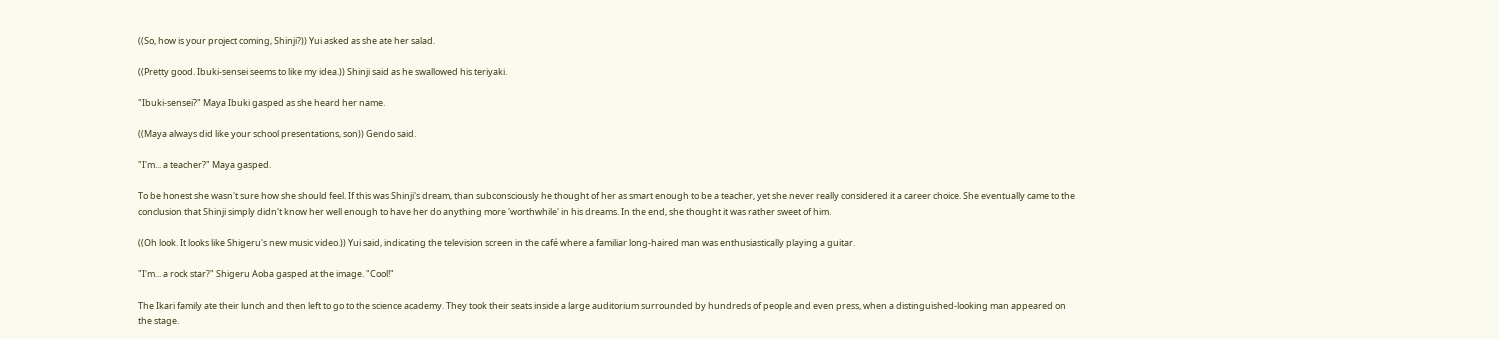((So, how is your project coming, Shinji?)) Yui asked as she ate her salad.

((Pretty good. Ibuki-sensei seems to like my idea.)) Shinji said as he swallowed his teriyaki.

"Ibuki-sensei?" Maya Ibuki gasped as she heard her name.

((Maya always did like your school presentations, son)) Gendo said.

"I'm... a teacher?" Maya gasped.

To be honest she wasn't sure how she should feel. If this was Shinji's dream, than subconsciously he thought of her as smart enough to be a teacher, yet she never really considered it a career choice. She eventually came to the conclusion that Shinji simply didn't know her well enough to have her do anything more 'worthwhile' in his dreams. In the end, she thought it was rather sweet of him.

((Oh look. It looks like Shigeru's new music video.)) Yui said, indicating the television screen in the café where a familiar long-haired man was enthusiastically playing a guitar.

"I'm... a rock star?" Shigeru Aoba gasped at the image. "Cool!"

The Ikari family ate their lunch and then left to go to the science academy. They took their seats inside a large auditorium surrounded by hundreds of people and even press, when a distinguished-looking man appeared on the stage.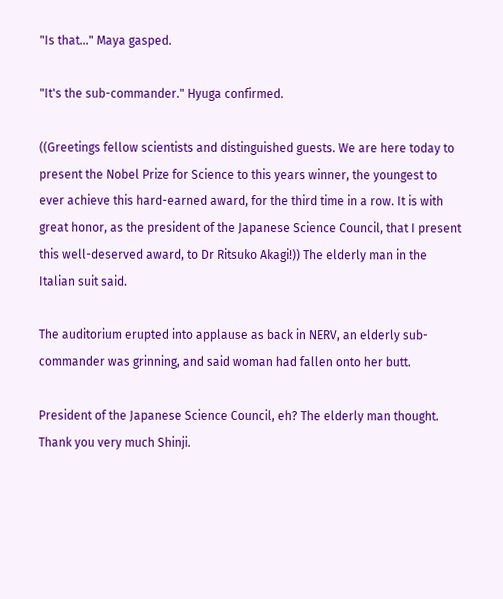"Is that..." Maya gasped.

"It's the sub-commander." Hyuga confirmed.

((Greetings fellow scientists and distinguished guests. We are here today to present the Nobel Prize for Science to this years winner, the youngest to ever achieve this hard-earned award, for the third time in a row. It is with great honor, as the president of the Japanese Science Council, that I present this well-deserved award, to Dr Ritsuko Akagi!)) The elderly man in the Italian suit said.

The auditorium erupted into applause as back in NERV, an elderly sub-commander was grinning, and said woman had fallen onto her butt.

President of the Japanese Science Council, eh? The elderly man thought. Thank you very much Shinji.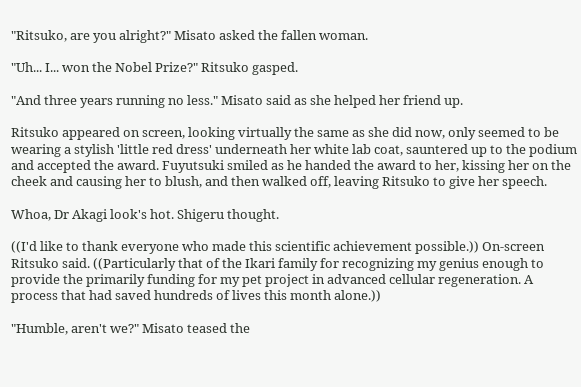"Ritsuko, are you alright?" Misato asked the fallen woman.

"Uh... I... won the Nobel Prize?" Ritsuko gasped.

"And three years running no less." Misato said as she helped her friend up.

Ritsuko appeared on screen, looking virtually the same as she did now, only seemed to be wearing a stylish 'little red dress' underneath her white lab coat, sauntered up to the podium and accepted the award. Fuyutsuki smiled as he handed the award to her, kissing her on the cheek and causing her to blush, and then walked off, leaving Ritsuko to give her speech.

Whoa, Dr Akagi look's hot. Shigeru thought.

((I'd like to thank everyone who made this scientific achievement possible.)) On-screen Ritsuko said. ((Particularly that of the Ikari family for recognizing my genius enough to provide the primarily funding for my pet project in advanced cellular regeneration. A process that had saved hundreds of lives this month alone.))

"Humble, aren't we?" Misato teased the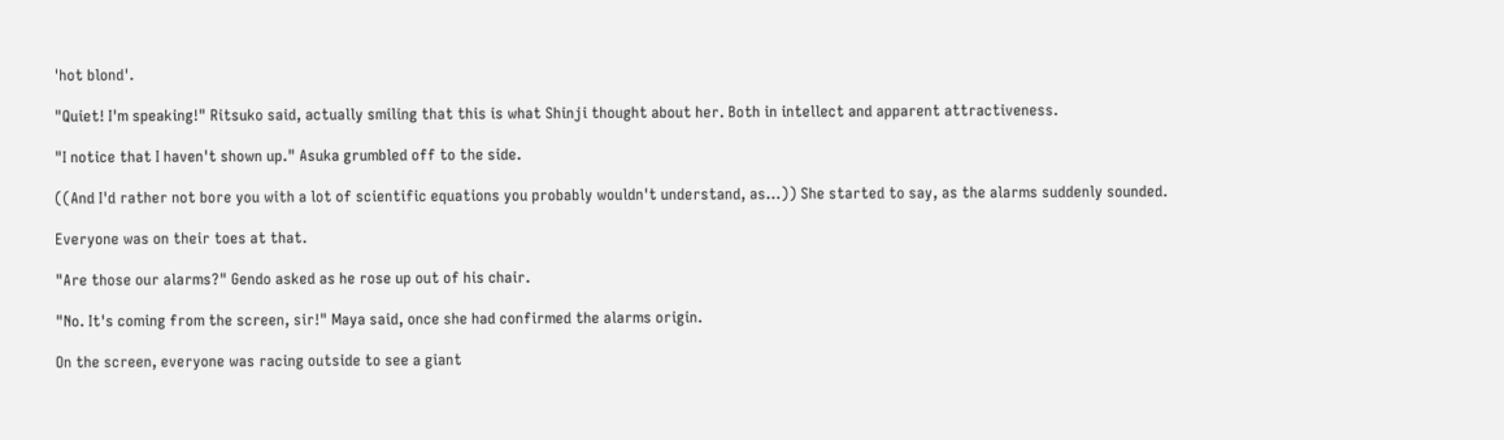'hot blond'.

"Quiet! I'm speaking!" Ritsuko said, actually smiling that this is what Shinji thought about her. Both in intellect and apparent attractiveness.

"I notice that I haven't shown up." Asuka grumbled off to the side.

((And I'd rather not bore you with a lot of scientific equations you probably wouldn't understand, as...)) She started to say, as the alarms suddenly sounded.

Everyone was on their toes at that.

"Are those our alarms?" Gendo asked as he rose up out of his chair.

"No. It's coming from the screen, sir!" Maya said, once she had confirmed the alarms origin.

On the screen, everyone was racing outside to see a giant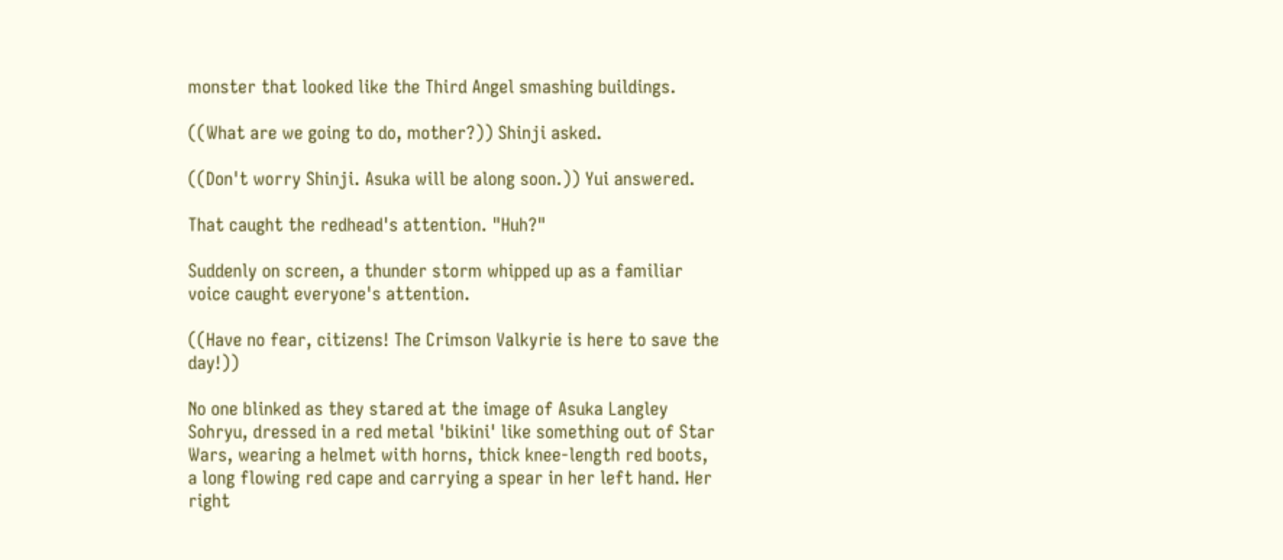monster that looked like the Third Angel smashing buildings.

((What are we going to do, mother?)) Shinji asked.

((Don't worry Shinji. Asuka will be along soon.)) Yui answered.

That caught the redhead's attention. "Huh?"

Suddenly on screen, a thunder storm whipped up as a familiar voice caught everyone's attention.

((Have no fear, citizens! The Crimson Valkyrie is here to save the day!))

No one blinked as they stared at the image of Asuka Langley Sohryu, dressed in a red metal 'bikini' like something out of Star Wars, wearing a helmet with horns, thick knee-length red boots, a long flowing red cape and carrying a spear in her left hand. Her right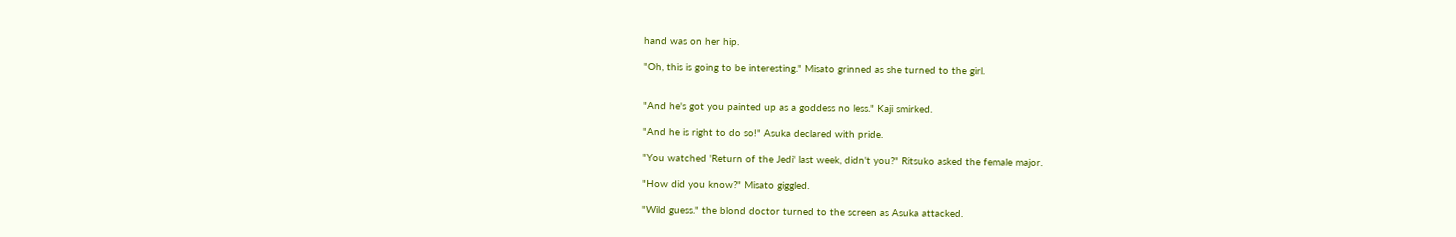hand was on her hip.

"Oh, this is going to be interesting." Misato grinned as she turned to the girl.


"And he's got you painted up as a goddess no less." Kaji smirked.

"And he is right to do so!" Asuka declared with pride.

"You watched 'Return of the Jedi' last week, didn't you?" Ritsuko asked the female major.

"How did you know?" Misato giggled.

"Wild guess." the blond doctor turned to the screen as Asuka attacked.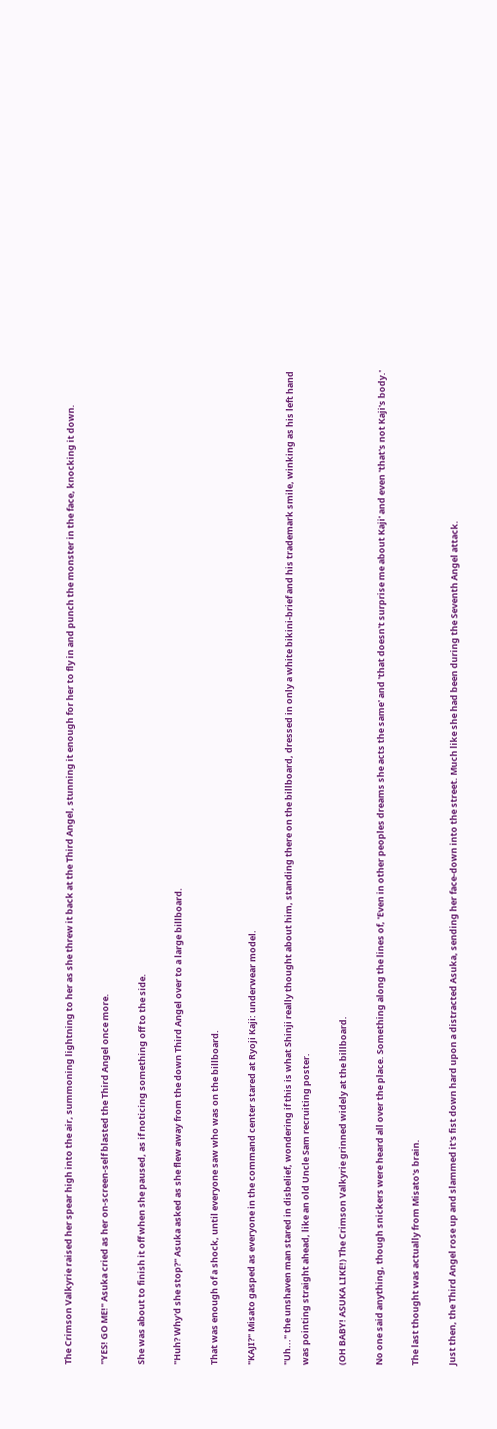The Crimson Valkyrie raised her spear high into the air, summoning lightning to her as she threw it back at the Third Angel, stunning it enough for her to fly in and punch the monster in the face, knocking it down.

"YES! GO ME!" Asuka cried as her on-screen-self blasted the Third Angel once more.

She was about to finish it off when she paused, as if noticing something off to the side.

"Huh? Why'd she stop?" Asuka asked as she flew away from the down Third Angel over to a large billboard.

That was enough of a shock, until everyone saw who was on the billboard.

"KAJI?" Misato gasped as everyone in the command center stared at Ryoji Kaji: underwear model.

"Uh..." the unshaven man stared in disbelief, wondering if this is what Shinji really thought about him, standing there on the billboard, dressed in only a white bikini-brief and his trademark smile, winking as his left hand was pointing straight ahead, like an old Uncle Sam recruiting poster.

(OH BABY! ASUKA LIKE!) The Crimson Valkyrie grinned widely at the billboard.

No one said anything, though snickers were heard all over the place. Something along the lines of, 'Even in other peoples dreams she acts the same' and 'that doesn't surprise me about Kaji' and even 'that's not Kaji's body.'

The last thought was actually from Misato's brain.

Just then, the Third Angel rose up and slammed it's fist down hard upon a distracted Asuka, sending her face-down into the street. Much like she had been during the Seventh Angel attack.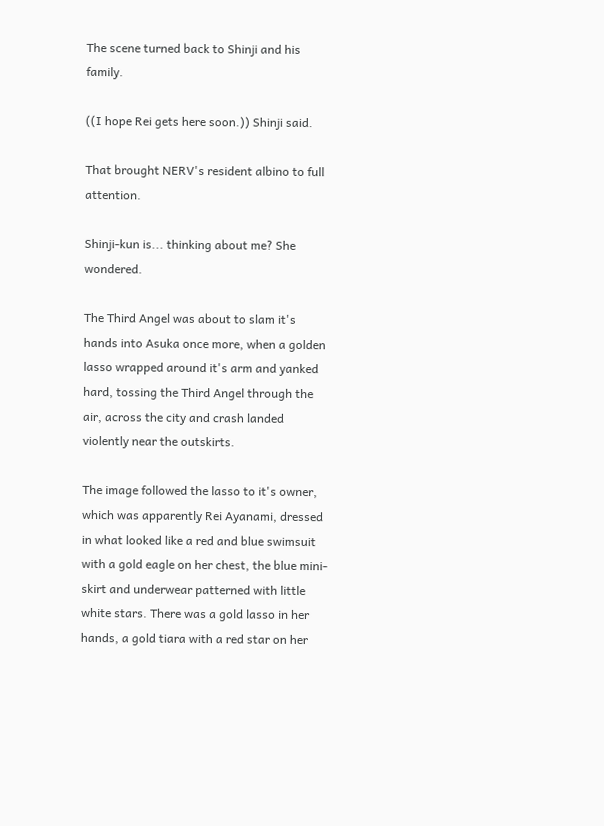The scene turned back to Shinji and his family.

((I hope Rei gets here soon.)) Shinji said.

That brought NERV's resident albino to full attention.

Shinji-kun is... thinking about me? She wondered.

The Third Angel was about to slam it's hands into Asuka once more, when a golden lasso wrapped around it's arm and yanked hard, tossing the Third Angel through the air, across the city and crash landed violently near the outskirts.

The image followed the lasso to it's owner, which was apparently Rei Ayanami, dressed in what looked like a red and blue swimsuit with a gold eagle on her chest, the blue mini-skirt and underwear patterned with little white stars. There was a gold lasso in her hands, a gold tiara with a red star on her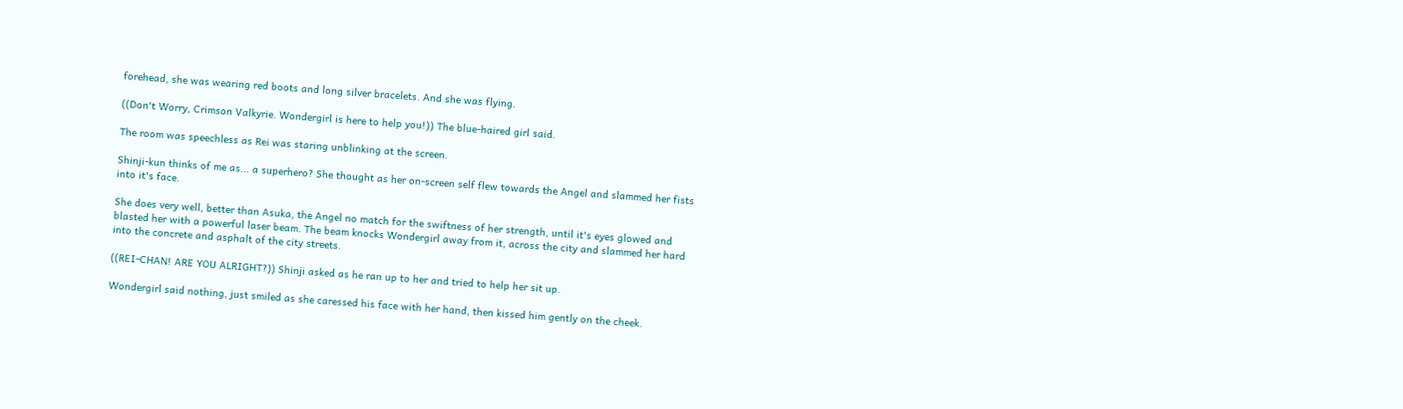forehead, she was wearing red boots and long silver bracelets. And she was flying.

((Don't Worry, Crimson Valkyrie. Wondergirl is here to help you!)) The blue-haired girl said.

The room was speechless as Rei was staring unblinking at the screen.

Shinji-kun thinks of me as... a superhero? She thought as her on-screen self flew towards the Angel and slammed her fists into it's face.

She does very well, better than Asuka, the Angel no match for the swiftness of her strength, until it's eyes glowed and blasted her with a powerful laser beam. The beam knocks Wondergirl away from it, across the city and slammed her hard into the concrete and asphalt of the city streets.

((REI-CHAN! ARE YOU ALRIGHT?)) Shinji asked as he ran up to her and tried to help her sit up.

Wondergirl said nothing, just smiled as she caressed his face with her hand, then kissed him gently on the cheek.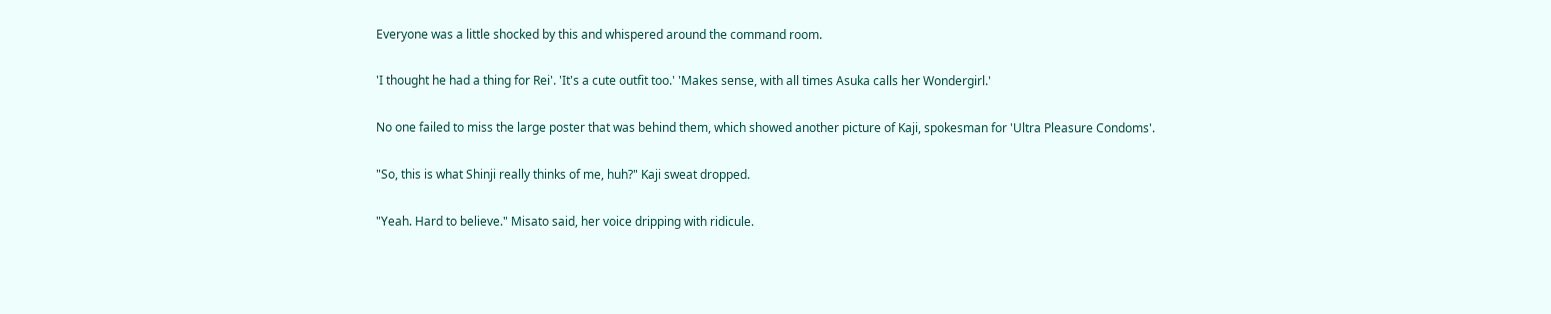Everyone was a little shocked by this and whispered around the command room.

'I thought he had a thing for Rei'. 'It's a cute outfit too.' 'Makes sense, with all times Asuka calls her Wondergirl.'

No one failed to miss the large poster that was behind them, which showed another picture of Kaji, spokesman for 'Ultra Pleasure Condoms'.

"So, this is what Shinji really thinks of me, huh?" Kaji sweat dropped.

"Yeah. Hard to believe." Misato said, her voice dripping with ridicule.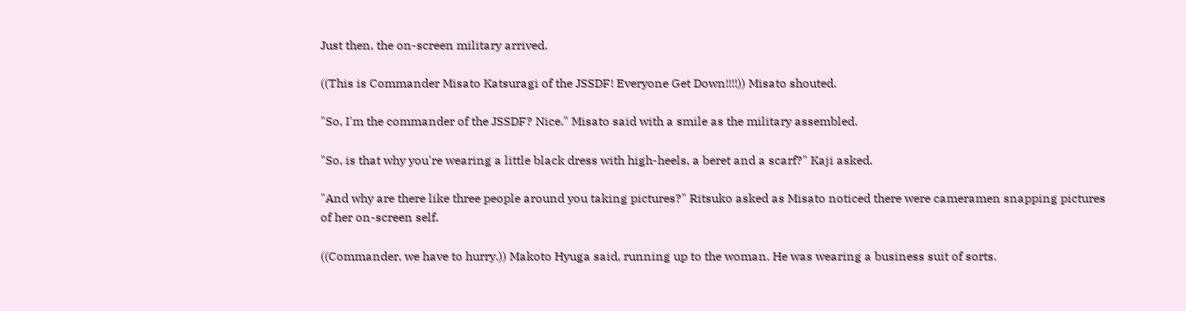Just then, the on-screen military arrived.

((This is Commander Misato Katsuragi of the JSSDF! Everyone Get Down!!!!)) Misato shouted.

"So, I'm the commander of the JSSDF? Nice." Misato said with a smile as the military assembled.

"So, is that why you're wearing a little black dress with high-heels, a beret and a scarf?" Kaji asked.

"And why are there like three people around you taking pictures?" Ritsuko asked as Misato noticed there were cameramen snapping pictures of her on-screen self.

((Commander, we have to hurry.)) Makoto Hyuga said, running up to the woman. He was wearing a business suit of sorts.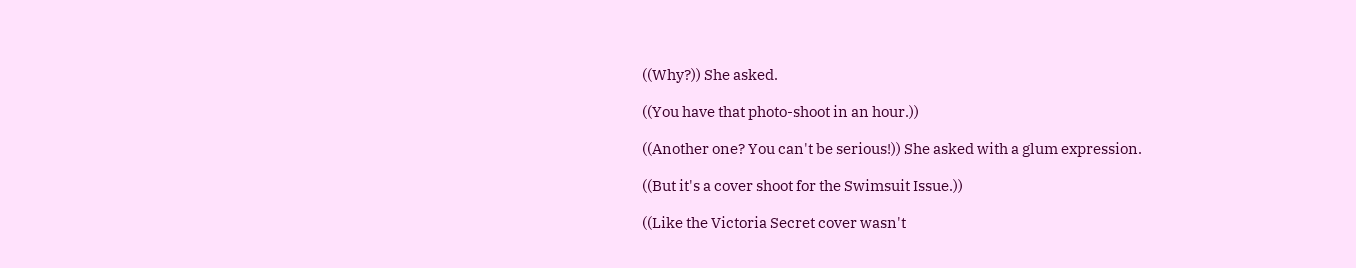((Why?)) She asked.

((You have that photo-shoot in an hour.))

((Another one? You can't be serious!)) She asked with a glum expression.

((But it's a cover shoot for the Swimsuit Issue.))

((Like the Victoria Secret cover wasn't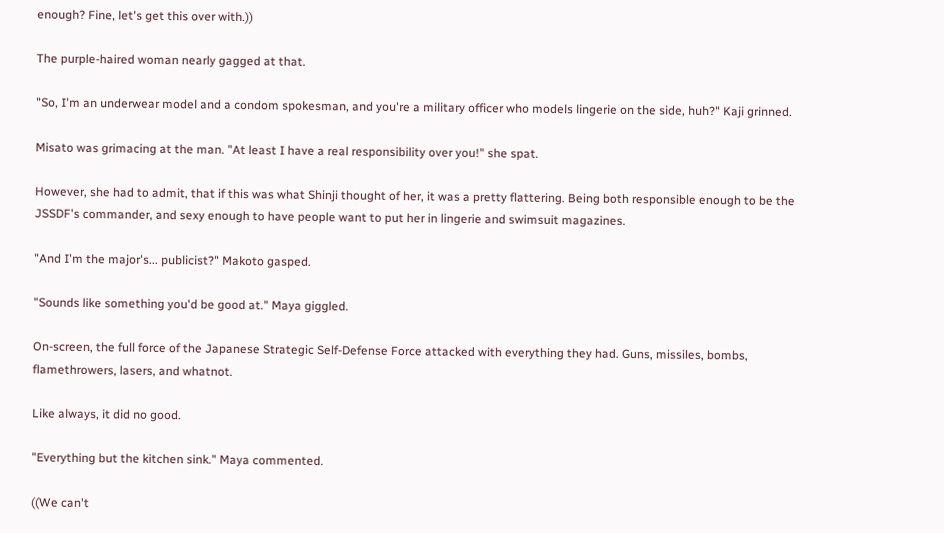enough? Fine, let's get this over with.))

The purple-haired woman nearly gagged at that.

"So, I'm an underwear model and a condom spokesman, and you're a military officer who models lingerie on the side, huh?" Kaji grinned.

Misato was grimacing at the man. "At least I have a real responsibility over you!" she spat.

However, she had to admit, that if this was what Shinji thought of her, it was a pretty flattering. Being both responsible enough to be the JSSDF's commander, and sexy enough to have people want to put her in lingerie and swimsuit magazines.

"And I'm the major's... publicist?" Makoto gasped.

"Sounds like something you'd be good at." Maya giggled.

On-screen, the full force of the Japanese Strategic Self-Defense Force attacked with everything they had. Guns, missiles, bombs, flamethrowers, lasers, and whatnot.

Like always, it did no good.

"Everything but the kitchen sink." Maya commented.

((We can't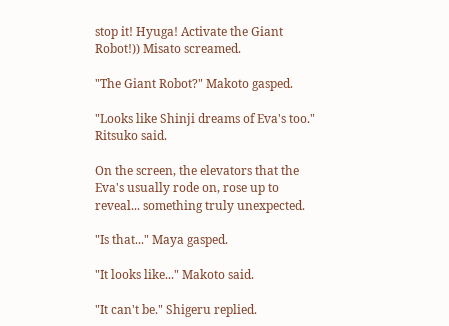stop it! Hyuga! Activate the Giant Robot!)) Misato screamed.

"The Giant Robot?" Makoto gasped.

"Looks like Shinji dreams of Eva's too." Ritsuko said.

On the screen, the elevators that the Eva's usually rode on, rose up to reveal... something truly unexpected.

"Is that..." Maya gasped.

"It looks like..." Makoto said.

"It can't be." Shigeru replied.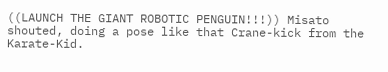((LAUNCH THE GIANT ROBOTIC PENGUIN!!!)) Misato shouted, doing a pose like that Crane-kick from the Karate-Kid.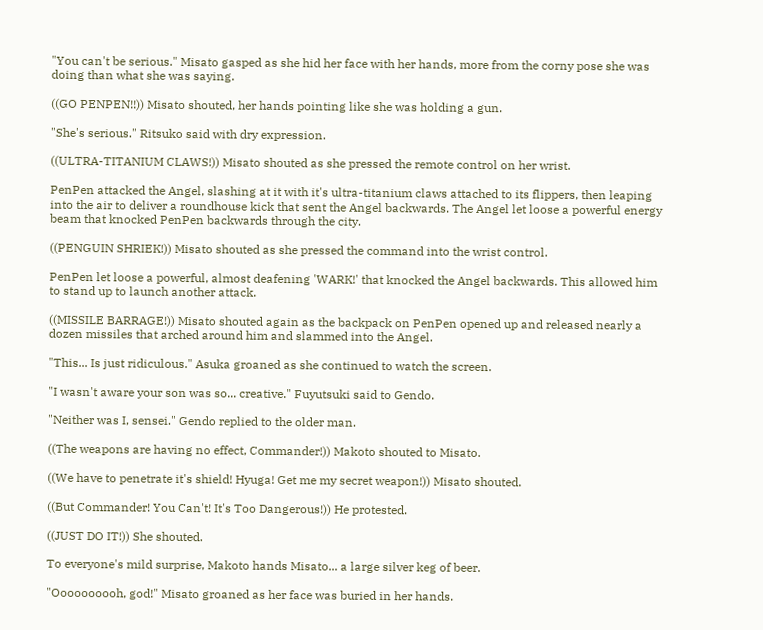"You can't be serious." Misato gasped as she hid her face with her hands, more from the corny pose she was doing than what she was saying.

((GO PENPEN!!)) Misato shouted, her hands pointing like she was holding a gun.

"She's serious." Ritsuko said with dry expression.

((ULTRA-TITANIUM CLAWS!)) Misato shouted as she pressed the remote control on her wrist.

PenPen attacked the Angel, slashing at it with it's ultra-titanium claws attached to its flippers, then leaping into the air to deliver a roundhouse kick that sent the Angel backwards. The Angel let loose a powerful energy beam that knocked PenPen backwards through the city.

((PENGUIN SHRIEK!)) Misato shouted as she pressed the command into the wrist control.

PenPen let loose a powerful, almost deafening 'WARK!' that knocked the Angel backwards. This allowed him to stand up to launch another attack.

((MISSILE BARRAGE!)) Misato shouted again as the backpack on PenPen opened up and released nearly a dozen missiles that arched around him and slammed into the Angel.

"This... Is just ridiculous." Asuka groaned as she continued to watch the screen.

"I wasn't aware your son was so... creative." Fuyutsuki said to Gendo.

"Neither was I, sensei." Gendo replied to the older man.

((The weapons are having no effect, Commander!)) Makoto shouted to Misato.

((We have to penetrate it's shield! Hyuga! Get me my secret weapon!)) Misato shouted.

((But Commander! You Can't! It's Too Dangerous!)) He protested.

((JUST DO IT!)) She shouted.

To everyone's mild surprise, Makoto hands Misato... a large silver keg of beer.

"Oooooooooh, god!" Misato groaned as her face was buried in her hands.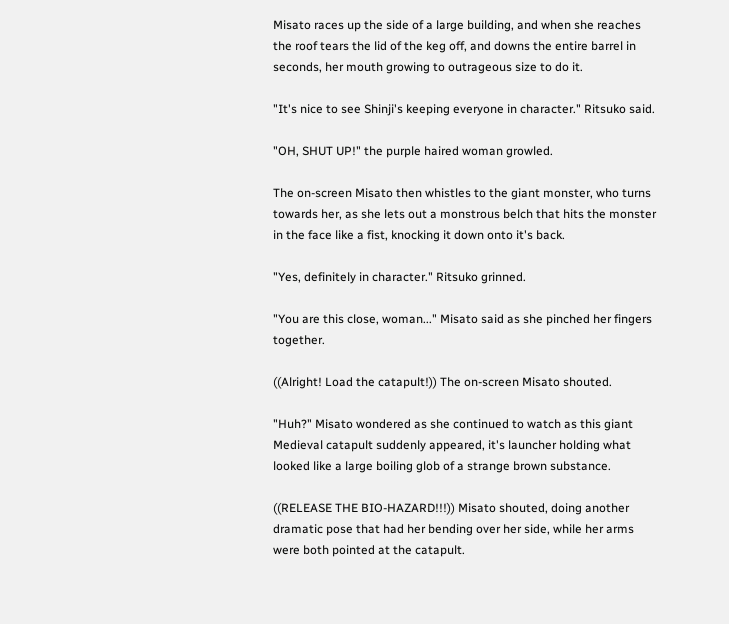Misato races up the side of a large building, and when she reaches the roof tears the lid of the keg off, and downs the entire barrel in seconds, her mouth growing to outrageous size to do it.

"It's nice to see Shinji's keeping everyone in character." Ritsuko said.

"OH, SHUT UP!" the purple haired woman growled.

The on-screen Misato then whistles to the giant monster, who turns towards her, as she lets out a monstrous belch that hits the monster in the face like a fist, knocking it down onto it's back.

"Yes, definitely in character." Ritsuko grinned.

"You are this close, woman..." Misato said as she pinched her fingers together.

((Alright! Load the catapult!)) The on-screen Misato shouted.

"Huh?" Misato wondered as she continued to watch as this giant Medieval catapult suddenly appeared, it's launcher holding what looked like a large boiling glob of a strange brown substance.

((RELEASE THE BIO-HAZARD!!!)) Misato shouted, doing another dramatic pose that had her bending over her side, while her arms were both pointed at the catapult.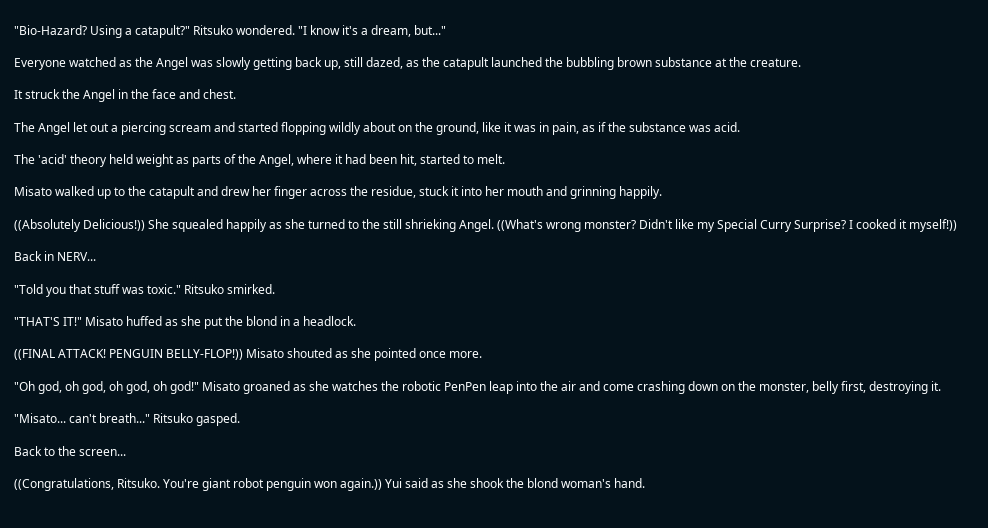"Bio-Hazard? Using a catapult?" Ritsuko wondered. "I know it's a dream, but..."

Everyone watched as the Angel was slowly getting back up, still dazed, as the catapult launched the bubbling brown substance at the creature.

It struck the Angel in the face and chest.

The Angel let out a piercing scream and started flopping wildly about on the ground, like it was in pain, as if the substance was acid.

The 'acid' theory held weight as parts of the Angel, where it had been hit, started to melt.

Misato walked up to the catapult and drew her finger across the residue, stuck it into her mouth and grinning happily.

((Absolutely Delicious!)) She squealed happily as she turned to the still shrieking Angel. ((What's wrong monster? Didn't like my Special Curry Surprise? I cooked it myself!))

Back in NERV...

"Told you that stuff was toxic." Ritsuko smirked.

"THAT'S IT!" Misato huffed as she put the blond in a headlock.

((FINAL ATTACK! PENGUIN BELLY-FLOP!)) Misato shouted as she pointed once more.

"Oh god, oh god, oh god, oh god!" Misato groaned as she watches the robotic PenPen leap into the air and come crashing down on the monster, belly first, destroying it.

"Misato... can't breath..." Ritsuko gasped.

Back to the screen...

((Congratulations, Ritsuko. You're giant robot penguin won again.)) Yui said as she shook the blond woman's hand.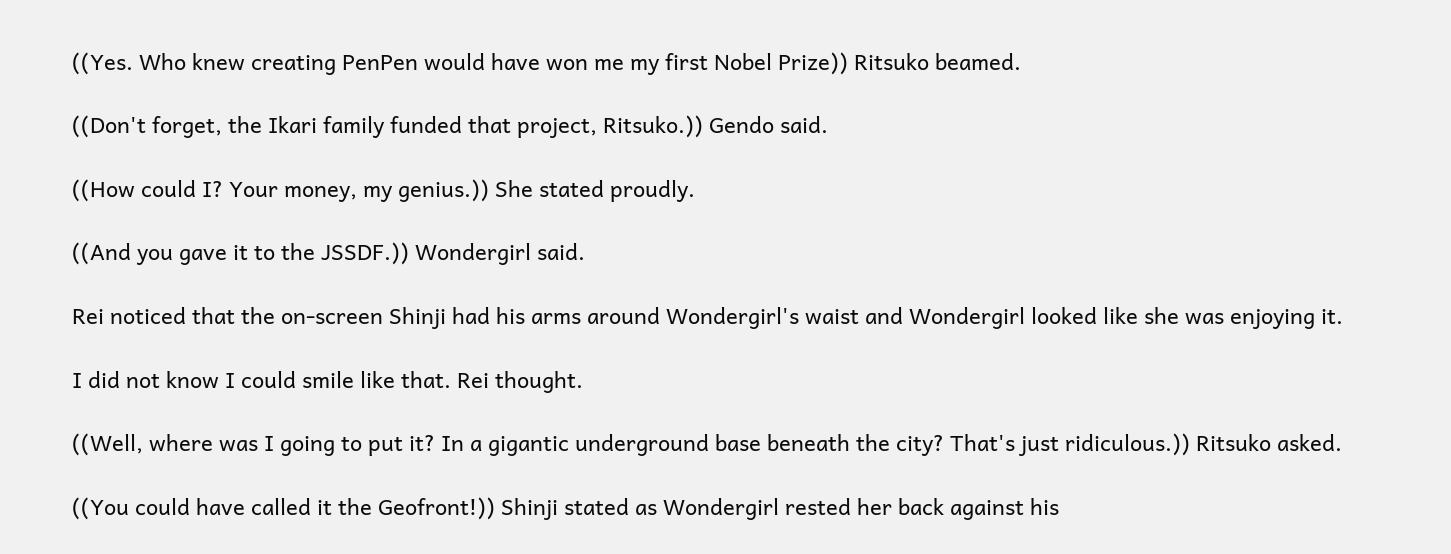((Yes. Who knew creating PenPen would have won me my first Nobel Prize)) Ritsuko beamed.

((Don't forget, the Ikari family funded that project, Ritsuko.)) Gendo said.

((How could I? Your money, my genius.)) She stated proudly.

((And you gave it to the JSSDF.)) Wondergirl said.

Rei noticed that the on-screen Shinji had his arms around Wondergirl's waist and Wondergirl looked like she was enjoying it.

I did not know I could smile like that. Rei thought.

((Well, where was I going to put it? In a gigantic underground base beneath the city? That's just ridiculous.)) Ritsuko asked.

((You could have called it the Geofront!)) Shinji stated as Wondergirl rested her back against his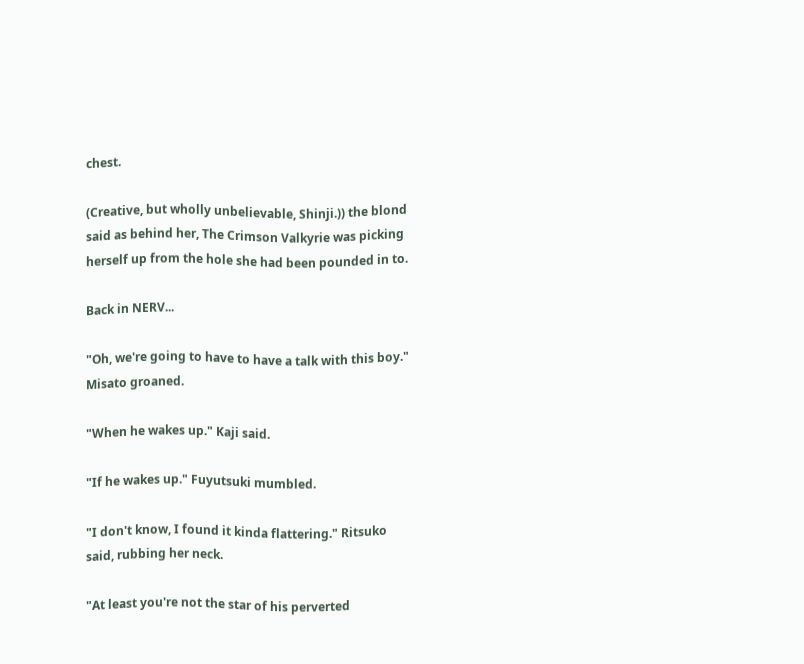chest.

(Creative, but wholly unbelievable, Shinji.)) the blond said as behind her, The Crimson Valkyrie was picking herself up from the hole she had been pounded in to.

Back in NERV...

"Oh, we're going to have to have a talk with this boy." Misato groaned.

"When he wakes up." Kaji said.

"If he wakes up." Fuyutsuki mumbled.

"I don't know, I found it kinda flattering." Ritsuko said, rubbing her neck.

"At least you're not the star of his perverted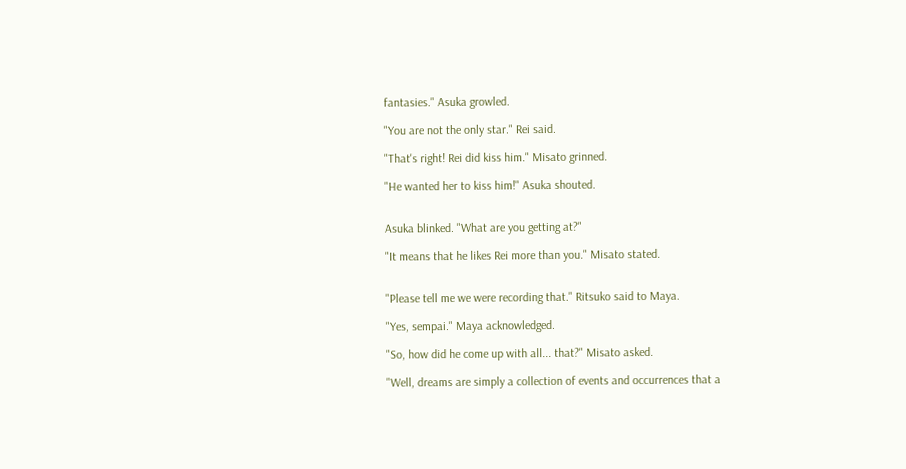fantasies." Asuka growled.

"You are not the only star." Rei said.

"That's right! Rei did kiss him." Misato grinned.

"He wanted her to kiss him!" Asuka shouted.


Asuka blinked. "What are you getting at?"

"It means that he likes Rei more than you." Misato stated.


"Please tell me we were recording that." Ritsuko said to Maya.

"Yes, sempai." Maya acknowledged.

"So, how did he come up with all... that?" Misato asked.

"Well, dreams are simply a collection of events and occurrences that a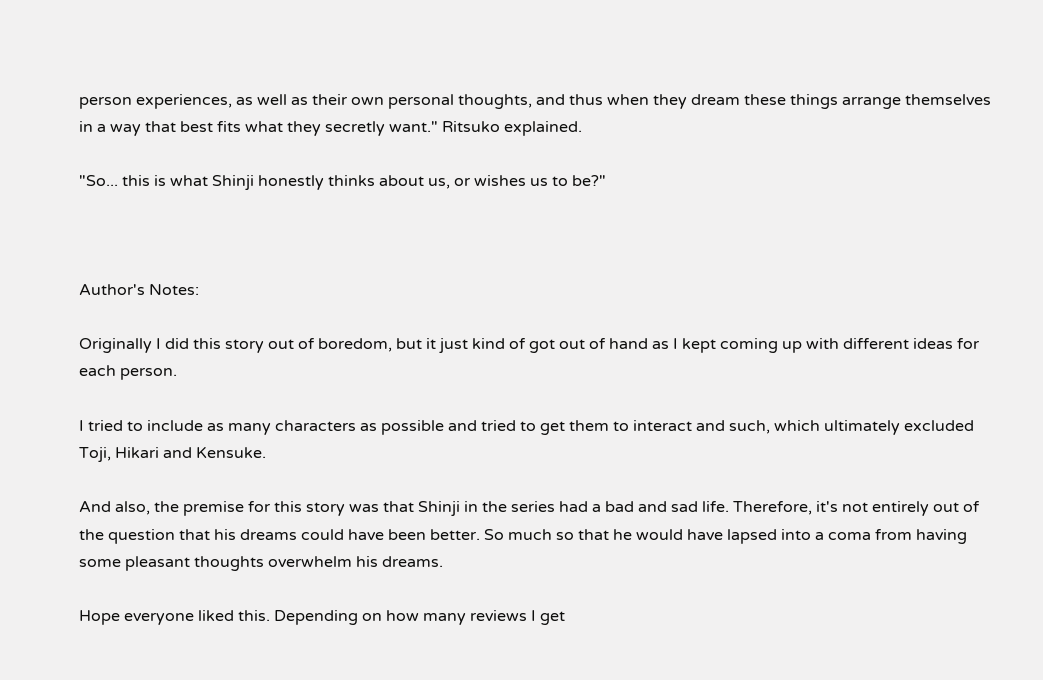person experiences, as well as their own personal thoughts, and thus when they dream these things arrange themselves in a way that best fits what they secretly want." Ritsuko explained.

"So... this is what Shinji honestly thinks about us, or wishes us to be?"



Author's Notes:

Originally I did this story out of boredom, but it just kind of got out of hand as I kept coming up with different ideas for each person.

I tried to include as many characters as possible and tried to get them to interact and such, which ultimately excluded Toji, Hikari and Kensuke.

And also, the premise for this story was that Shinji in the series had a bad and sad life. Therefore, it's not entirely out of the question that his dreams could have been better. So much so that he would have lapsed into a coma from having some pleasant thoughts overwhelm his dreams.

Hope everyone liked this. Depending on how many reviews I get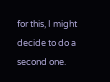for this, I might decide to do a second one.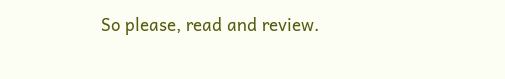So please, read and review.